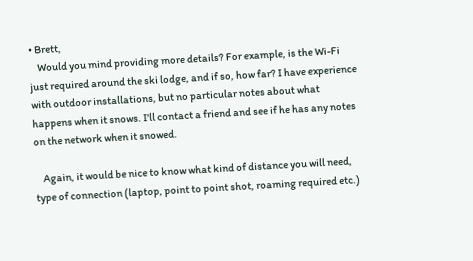• Brett,
    Would you mind providing more details? For example, is the Wi-Fi just required around the ski lodge, and if so, how far? I have experience with outdoor installations, but no particular notes about what happens when it snows. I'll contact a friend and see if he has any notes on the network when it snowed.

    Again, it would be nice to know what kind of distance you will need, type of connection (laptop, point to point shot, roaming required etc.)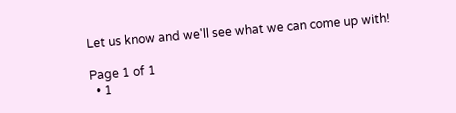Let us know and we'll see what we can come up with!

Page 1 of 1
  • 1